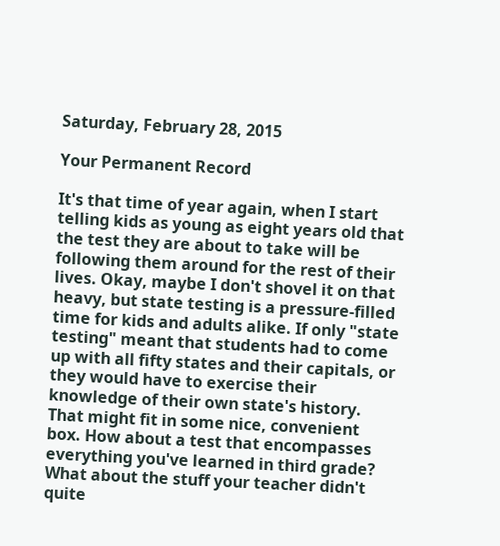Saturday, February 28, 2015

Your Permanent Record

It's that time of year again, when I start telling kids as young as eight years old that the test they are about to take will be following them around for the rest of their lives. Okay, maybe I don't shovel it on that heavy, but state testing is a pressure-filled time for kids and adults alike. If only "state testing" meant that students had to come up with all fifty states and their capitals, or they would have to exercise their knowledge of their own state's history. That might fit in some nice, convenient box. How about a test that encompasses everything you've learned in third grade? What about the stuff your teacher didn't quite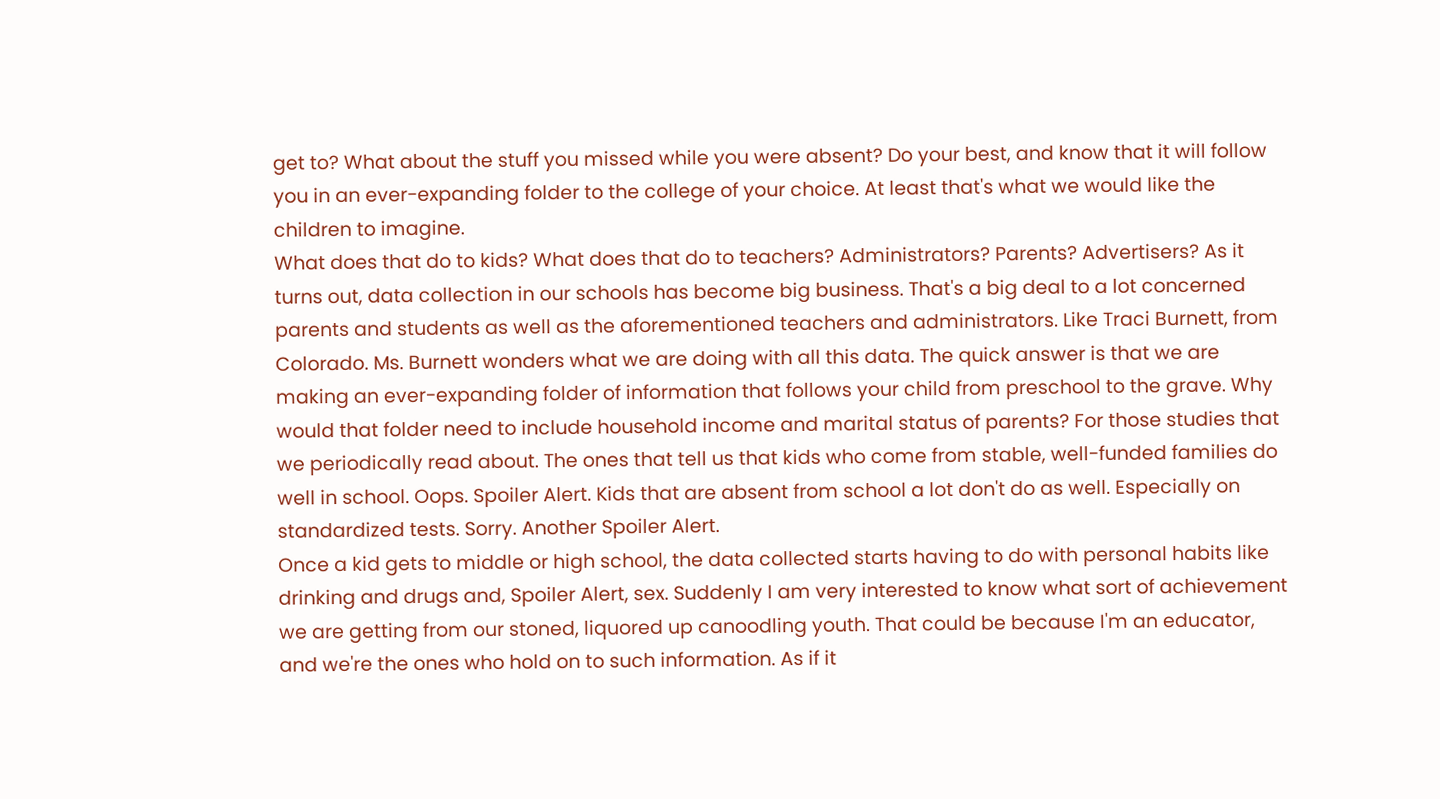get to? What about the stuff you missed while you were absent? Do your best, and know that it will follow you in an ever-expanding folder to the college of your choice. At least that's what we would like the children to imagine.
What does that do to kids? What does that do to teachers? Administrators? Parents? Advertisers? As it turns out, data collection in our schools has become big business. That's a big deal to a lot concerned parents and students as well as the aforementioned teachers and administrators. Like Traci Burnett, from Colorado. Ms. Burnett wonders what we are doing with all this data. The quick answer is that we are making an ever-expanding folder of information that follows your child from preschool to the grave. Why would that folder need to include household income and marital status of parents? For those studies that we periodically read about. The ones that tell us that kids who come from stable, well-funded families do well in school. Oops. Spoiler Alert. Kids that are absent from school a lot don't do as well. Especially on standardized tests. Sorry. Another Spoiler Alert.
Once a kid gets to middle or high school, the data collected starts having to do with personal habits like drinking and drugs and, Spoiler Alert, sex. Suddenly I am very interested to know what sort of achievement we are getting from our stoned, liquored up canoodling youth. That could be because I'm an educator, and we're the ones who hold on to such information. As if it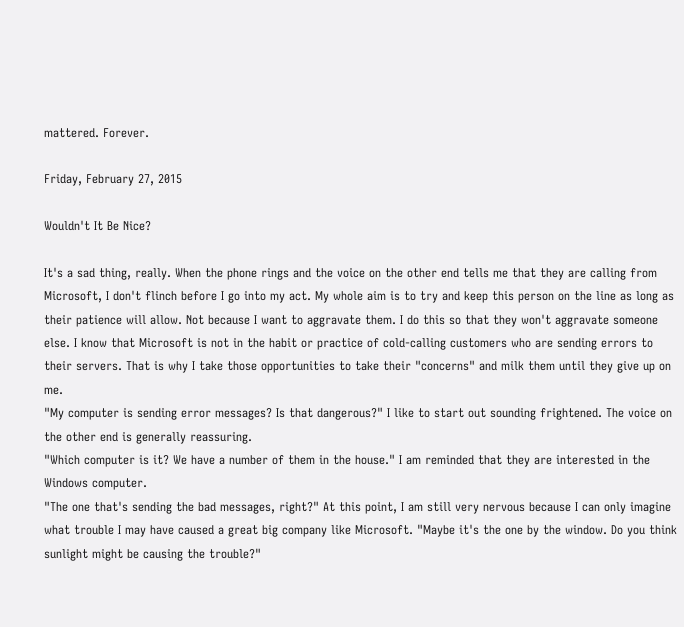mattered. Forever.

Friday, February 27, 2015

Wouldn't It Be Nice?

It's a sad thing, really. When the phone rings and the voice on the other end tells me that they are calling from Microsoft, I don't flinch before I go into my act. My whole aim is to try and keep this person on the line as long as their patience will allow. Not because I want to aggravate them. I do this so that they won't aggravate someone else. I know that Microsoft is not in the habit or practice of cold-calling customers who are sending errors to their servers. That is why I take those opportunities to take their "concerns" and milk them until they give up on me.
"My computer is sending error messages? Is that dangerous?" I like to start out sounding frightened. The voice on the other end is generally reassuring.
"Which computer is it? We have a number of them in the house." I am reminded that they are interested in the Windows computer.
"The one that's sending the bad messages, right?" At this point, I am still very nervous because I can only imagine what trouble I may have caused a great big company like Microsoft. "Maybe it's the one by the window. Do you think sunlight might be causing the trouble?"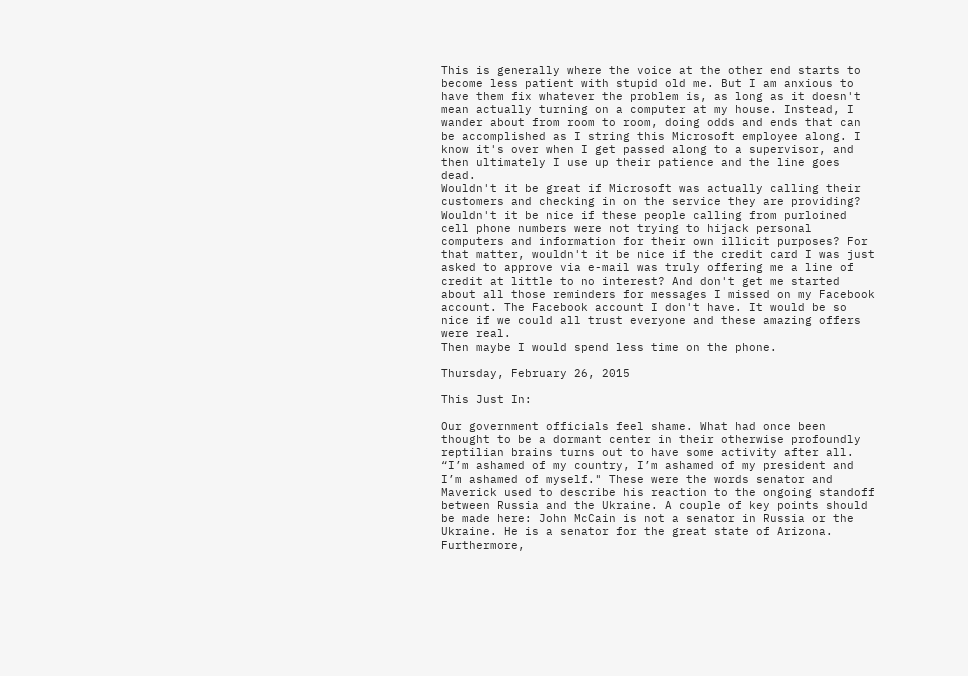This is generally where the voice at the other end starts to become less patient with stupid old me. But I am anxious to have them fix whatever the problem is, as long as it doesn't mean actually turning on a computer at my house. Instead, I wander about from room to room, doing odds and ends that can be accomplished as I string this Microsoft employee along. I know it's over when I get passed along to a supervisor, and then ultimately I use up their patience and the line goes dead.
Wouldn't it be great if Microsoft was actually calling their customers and checking in on the service they are providing? Wouldn't it be nice if these people calling from purloined cell phone numbers were not trying to hijack personal computers and information for their own illicit purposes? For that matter, wouldn't it be nice if the credit card I was just asked to approve via e-mail was truly offering me a line of credit at little to no interest? And don't get me started about all those reminders for messages I missed on my Facebook account. The Facebook account I don't have. It would be so nice if we could all trust everyone and these amazing offers were real.
Then maybe I would spend less time on the phone.

Thursday, February 26, 2015

This Just In:

Our government officials feel shame. What had once been thought to be a dormant center in their otherwise profoundly reptilian brains turns out to have some activity after all. “I’m ashamed of my country, I’m ashamed of my president and I’m ashamed of myself." These were the words senator and Maverick used to describe his reaction to the ongoing standoff between Russia and the Ukraine. A couple of key points should be made here: John McCain is not a senator in Russia or the Ukraine. He is a senator for the great state of Arizona. Furthermore,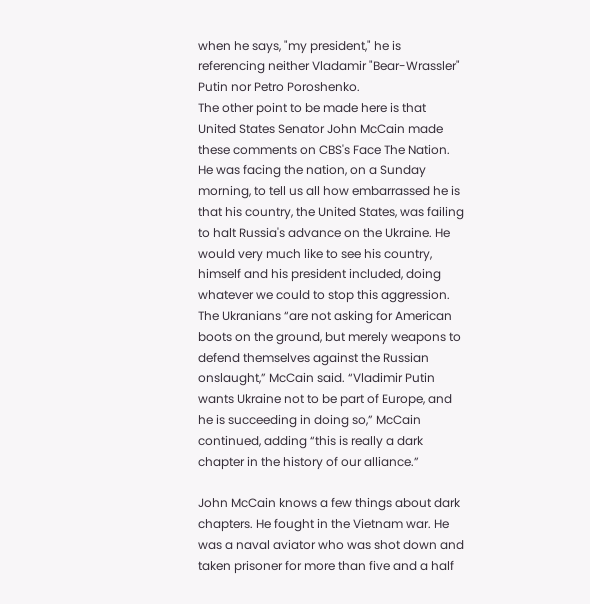when he says, "my president," he is referencing neither Vladamir "Bear-Wrassler" Putin nor Petro Poroshenko.
The other point to be made here is that United States Senator John McCain made these comments on CBS's Face The Nation. He was facing the nation, on a Sunday morning, to tell us all how embarrassed he is that his country, the United States, was failing to halt Russia's advance on the Ukraine. He would very much like to see his country, himself and his president included, doing whatever we could to stop this aggression. The Ukranians “are not asking for American boots on the ground, but merely weapons to defend themselves against the Russian onslaught,” McCain said. “Vladimir Putin wants Ukraine not to be part of Europe, and he is succeeding in doing so,” McCain continued, adding “this is really a dark chapter in the history of our alliance.”

John McCain knows a few things about dark chapters. He fought in the Vietnam war. He was a naval aviator who was shot down and taken prisoner for more than five and a half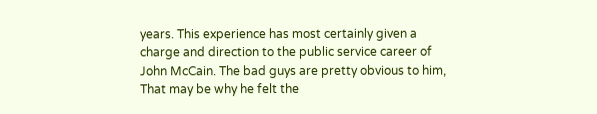years. This experience has most certainly given a charge and direction to the public service career of John McCain. The bad guys are pretty obvious to him, That may be why he felt the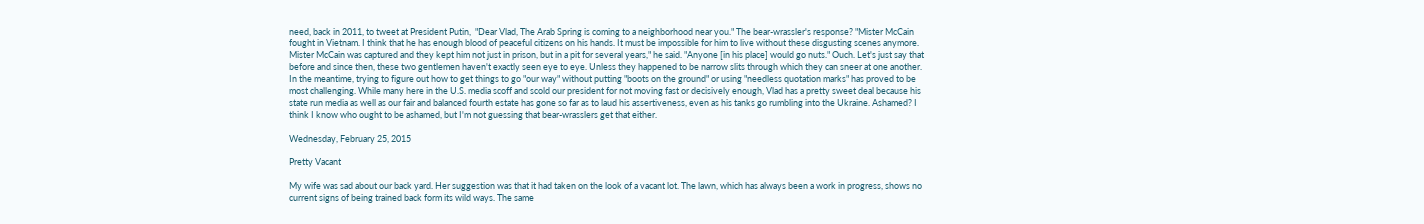need, back in 2011, to tweet at President Putin,  "Dear Vlad, The Arab Spring is coming to a neighborhood near you." The bear-wrassler's response? "Mister McCain fought in Vietnam. I think that he has enough blood of peaceful citizens on his hands. It must be impossible for him to live without these disgusting scenes anymore. Mister McCain was captured and they kept him not just in prison, but in a pit for several years," he said. "Anyone [in his place] would go nuts." Ouch. Let's just say that before and since then, these two gentlemen haven't exactly seen eye to eye. Unless they happened to be narrow slits through which they can sneer at one another.
In the meantime, trying to figure out how to get things to go "our way" without putting "boots on the ground" or using "needless quotation marks" has proved to be most challenging. While many here in the U.S. media scoff and scold our president for not moving fast or decisively enough, Vlad has a pretty sweet deal because his state run media as well as our fair and balanced fourth estate has gone so far as to laud his assertiveness, even as his tanks go rumbling into the Ukraine. Ashamed? I think I know who ought to be ashamed, but I'm not guessing that bear-wrasslers get that either.

Wednesday, February 25, 2015

Pretty Vacant

My wife was sad about our back yard. Her suggestion was that it had taken on the look of a vacant lot. The lawn, which has always been a work in progress, shows no current signs of being trained back form its wild ways. The same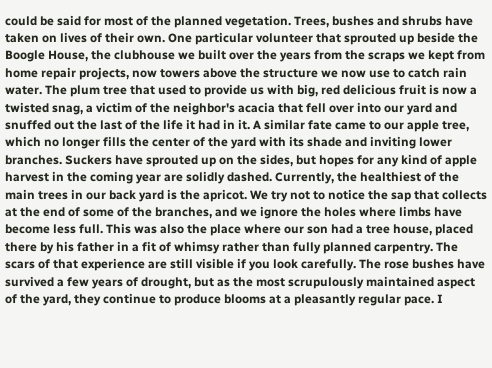could be said for most of the planned vegetation. Trees, bushes and shrubs have taken on lives of their own. One particular volunteer that sprouted up beside the Boogle House, the clubhouse we built over the years from the scraps we kept from home repair projects, now towers above the structure we now use to catch rain water. The plum tree that used to provide us with big, red delicious fruit is now a twisted snag, a victim of the neighbor's acacia that fell over into our yard and snuffed out the last of the life it had in it. A similar fate came to our apple tree, which no longer fills the center of the yard with its shade and inviting lower branches. Suckers have sprouted up on the sides, but hopes for any kind of apple harvest in the coming year are solidly dashed. Currently, the healthiest of the main trees in our back yard is the apricot. We try not to notice the sap that collects at the end of some of the branches, and we ignore the holes where limbs have become less full. This was also the place where our son had a tree house, placed there by his father in a fit of whimsy rather than fully planned carpentry. The scars of that experience are still visible if you look carefully. The rose bushes have survived a few years of drought, but as the most scrupulously maintained aspect of the yard, they continue to produce blooms at a pleasantly regular pace. I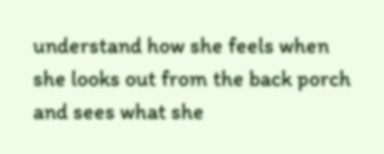understand how she feels when she looks out from the back porch and sees what she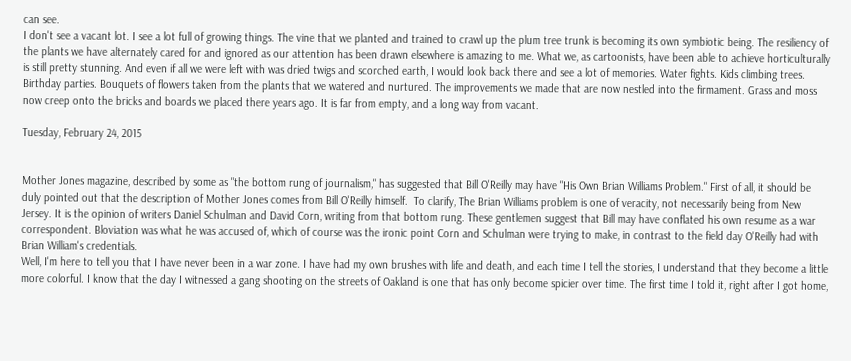can see.
I don't see a vacant lot. I see a lot full of growing things. The vine that we planted and trained to crawl up the plum tree trunk is becoming its own symbiotic being. The resiliency of the plants we have alternately cared for and ignored as our attention has been drawn elsewhere is amazing to me. What we, as cartoonists, have been able to achieve horticulturally is still pretty stunning. And even if all we were left with was dried twigs and scorched earth, I would look back there and see a lot of memories. Water fights. Kids climbing trees. Birthday parties. Bouquets of flowers taken from the plants that we watered and nurtured. The improvements we made that are now nestled into the firmament. Grass and moss now creep onto the bricks and boards we placed there years ago. It is far from empty, and a long way from vacant.

Tuesday, February 24, 2015


Mother Jones magazine, described by some as "the bottom rung of journalism," has suggested that Bill O'Reilly may have "His Own Brian Williams Problem." First of all, it should be duly pointed out that the description of Mother Jones comes from Bill O'Reilly himself.  To clarify, The Brian Williams problem is one of veracity, not necessarily being from New Jersey. It is the opinion of writers Daniel Schulman and David Corn, writing from that bottom rung. These gentlemen suggest that Bill may have conflated his own resume as a war correspondent. Bloviation was what he was accused of, which of course was the ironic point Corn and Schulman were trying to make, in contrast to the field day O'Reilly had with Brian William's credentials.
Well, I'm here to tell you that I have never been in a war zone. I have had my own brushes with life and death, and each time I tell the stories, I understand that they become a little more colorful. I know that the day I witnessed a gang shooting on the streets of Oakland is one that has only become spicier over time. The first time I told it, right after I got home,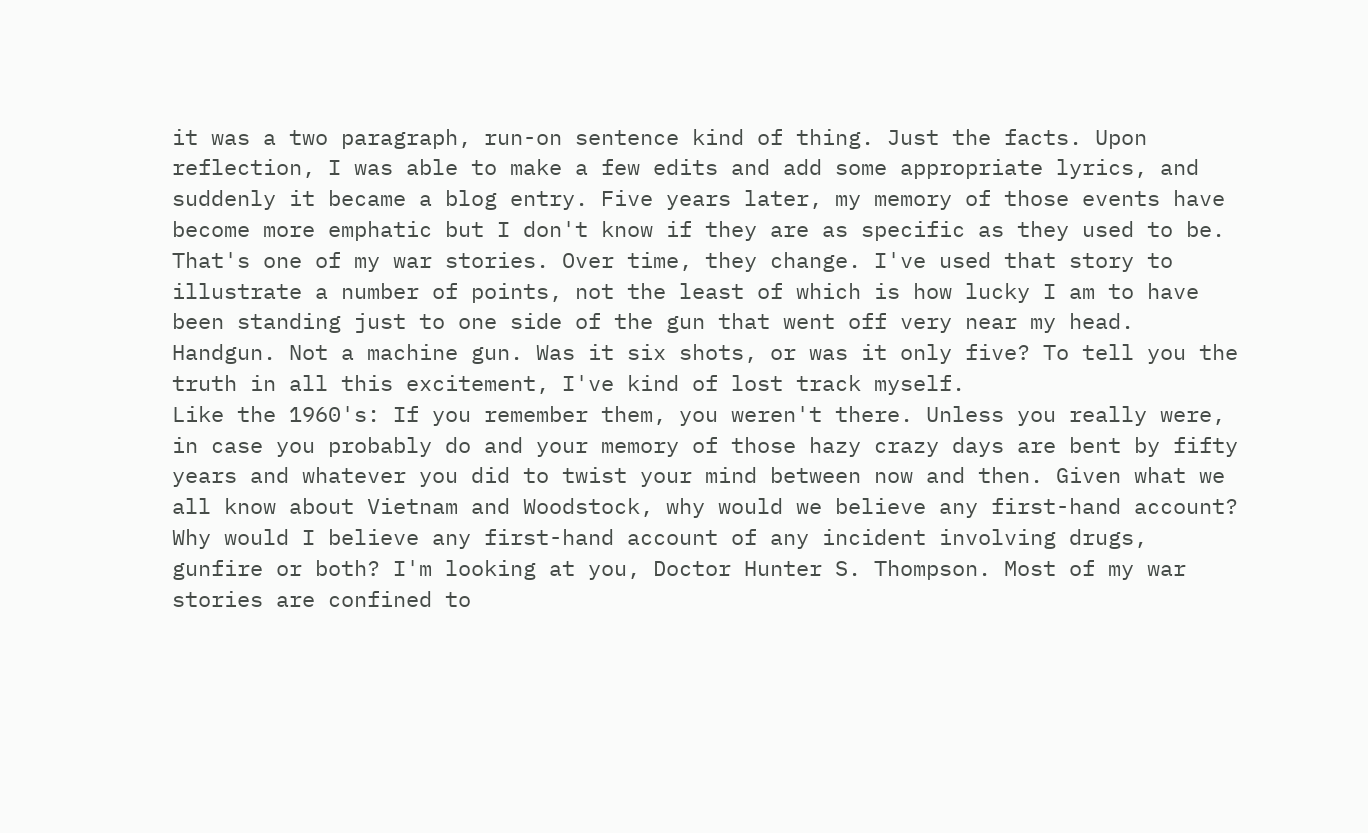it was a two paragraph, run-on sentence kind of thing. Just the facts. Upon reflection, I was able to make a few edits and add some appropriate lyrics, and suddenly it became a blog entry. Five years later, my memory of those events have become more emphatic but I don't know if they are as specific as they used to be. That's one of my war stories. Over time, they change. I've used that story to illustrate a number of points, not the least of which is how lucky I am to have been standing just to one side of the gun that went off very near my head. Handgun. Not a machine gun. Was it six shots, or was it only five? To tell you the truth in all this excitement, I've kind of lost track myself.
Like the 1960's: If you remember them, you weren't there. Unless you really were, in case you probably do and your memory of those hazy crazy days are bent by fifty years and whatever you did to twist your mind between now and then. Given what we all know about Vietnam and Woodstock, why would we believe any first-hand account? Why would I believe any first-hand account of any incident involving drugs, gunfire or both? I'm looking at you, Doctor Hunter S. Thompson. Most of my war stories are confined to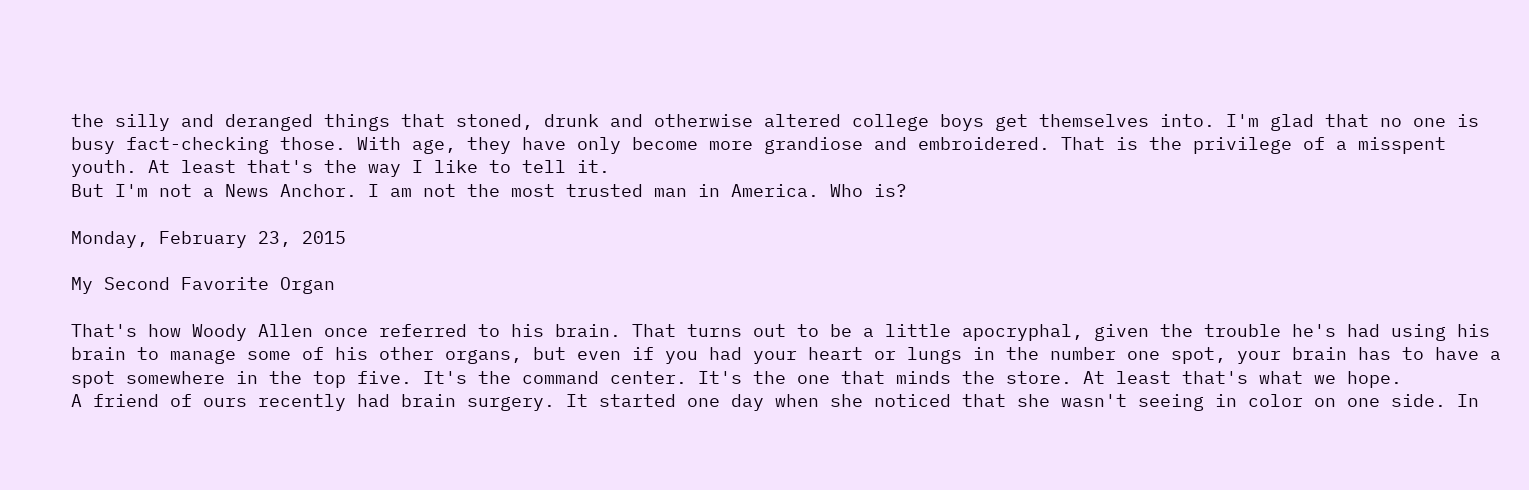the silly and deranged things that stoned, drunk and otherwise altered college boys get themselves into. I'm glad that no one is busy fact-checking those. With age, they have only become more grandiose and embroidered. That is the privilege of a misspent youth. At least that's the way I like to tell it.
But I'm not a News Anchor. I am not the most trusted man in America. Who is?

Monday, February 23, 2015

My Second Favorite Organ

That's how Woody Allen once referred to his brain. That turns out to be a little apocryphal, given the trouble he's had using his brain to manage some of his other organs, but even if you had your heart or lungs in the number one spot, your brain has to have a spot somewhere in the top five. It's the command center. It's the one that minds the store. At least that's what we hope.
A friend of ours recently had brain surgery. It started one day when she noticed that she wasn't seeing in color on one side. In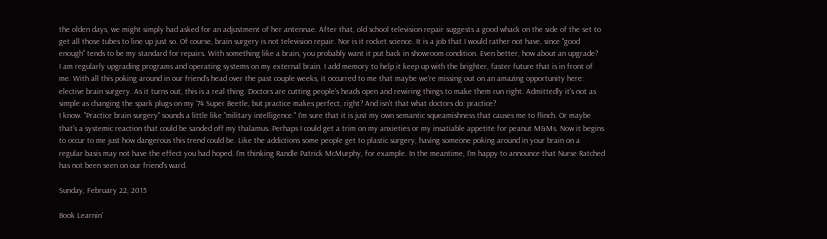the olden days, we might simply had asked for an adjustment of her antennae. After that, old school television repair suggests a good whack on the side of the set to get all those tubes to line up just so. Of course, brain surgery is not television repair. Nor is it rocket science. It is a job that I would rather not have, since "good enough" tends to be my standard for repairs. With something like a brain, you probably want it put back in showroom condition. Even better, how about an upgrade?
I am regularly upgrading programs and operating systems on my external brain. I add memory to help it keep up with the brighter, faster future that is in front of me. With all this poking around in our friend's head over the past couple weeks, it occurred to me that maybe we're missing out on an amazing opportunity here: elective brain surgery. As it turns out, this is a real thing. Doctors are cutting people's heads open and rewiring things to make them run right. Admittedly it's not as simple as changing the spark plugs on my '74 Super Beetle, but practice makes perfect, right? And isn't that what doctors do: practice?
I know. "Practice brain surgery" sounds a little like "military intelligence." I'm sure that it is just my own semantic squeamishness that causes me to flinch. Or maybe that's a systemic reaction that could be sanded off my thalamus. Perhaps I could get a trim on my anxieties or my insatiable appetite for peanut M&Ms. Now it begins to occur to me just how dangerous this trend could be. Like the addictions some people get to plastic surgery, having someone poking around in your brain on a regular basis may not have the effect you had hoped. I'm thinking Randle Patrick McMurphy, for example. In the meantime, I'm happy to announce that Nurse Ratched has not been seen on our friend's ward.

Sunday, February 22, 2015

Book Learnin'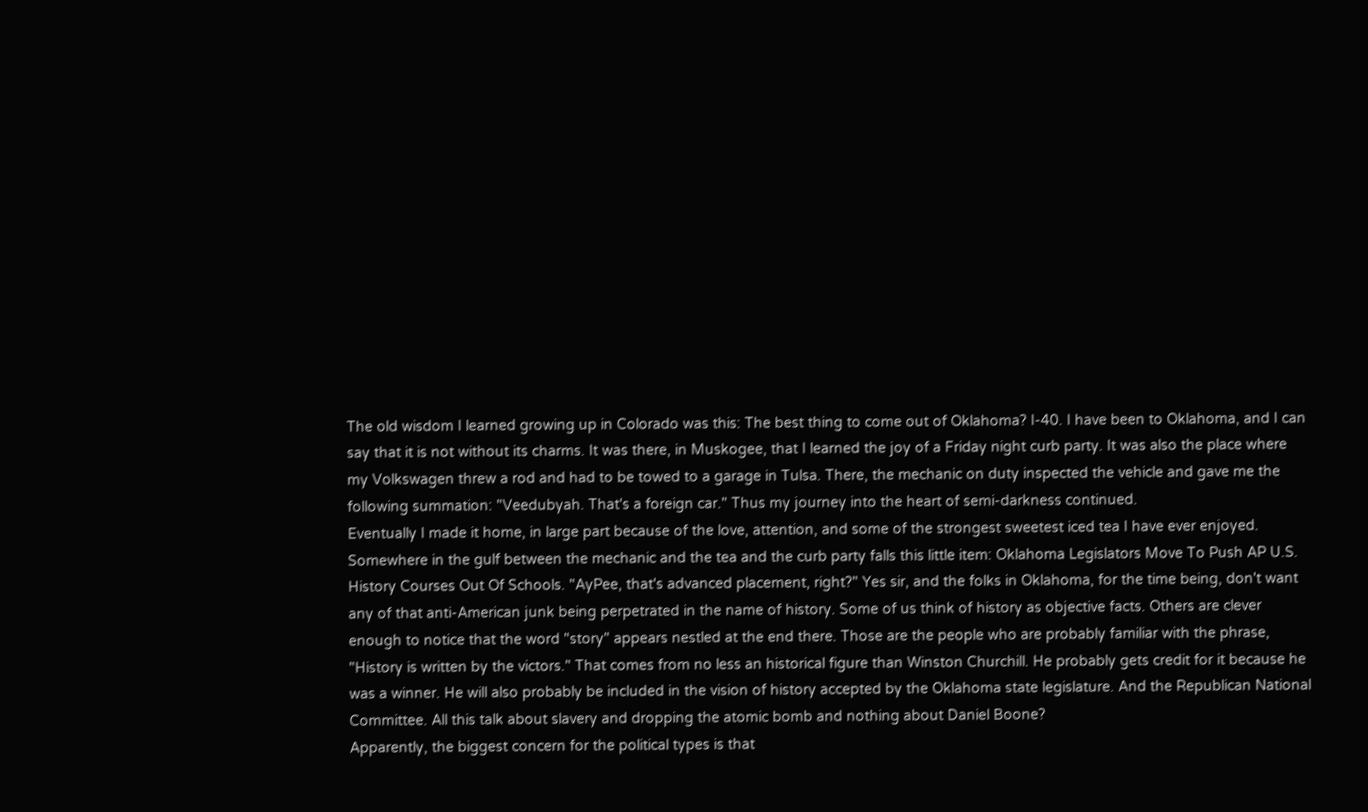The old wisdom I learned growing up in Colorado was this: The best thing to come out of Oklahoma? I-40. I have been to Oklahoma, and I can say that it is not without its charms. It was there, in Muskogee, that I learned the joy of a Friday night curb party. It was also the place where my Volkswagen threw a rod and had to be towed to a garage in Tulsa. There, the mechanic on duty inspected the vehicle and gave me the following summation: "Veedubyah. That's a foreign car." Thus my journey into the heart of semi-darkness continued.
Eventually I made it home, in large part because of the love, attention, and some of the strongest sweetest iced tea I have ever enjoyed. Somewhere in the gulf between the mechanic and the tea and the curb party falls this little item: Oklahoma Legislators Move To Push AP U.S. History Courses Out Of Schools. "AyPee, that's advanced placement, right?" Yes sir, and the folks in Oklahoma, for the time being, don't want any of that anti-American junk being perpetrated in the name of history. Some of us think of history as objective facts. Others are clever enough to notice that the word "story" appears nestled at the end there. Those are the people who are probably familiar with the phrase, "History is written by the victors." That comes from no less an historical figure than Winston Churchill. He probably gets credit for it because he was a winner. He will also probably be included in the vision of history accepted by the Oklahoma state legislature. And the Republican National Committee. All this talk about slavery and dropping the atomic bomb and nothing about Daniel Boone?
Apparently, the biggest concern for the political types is that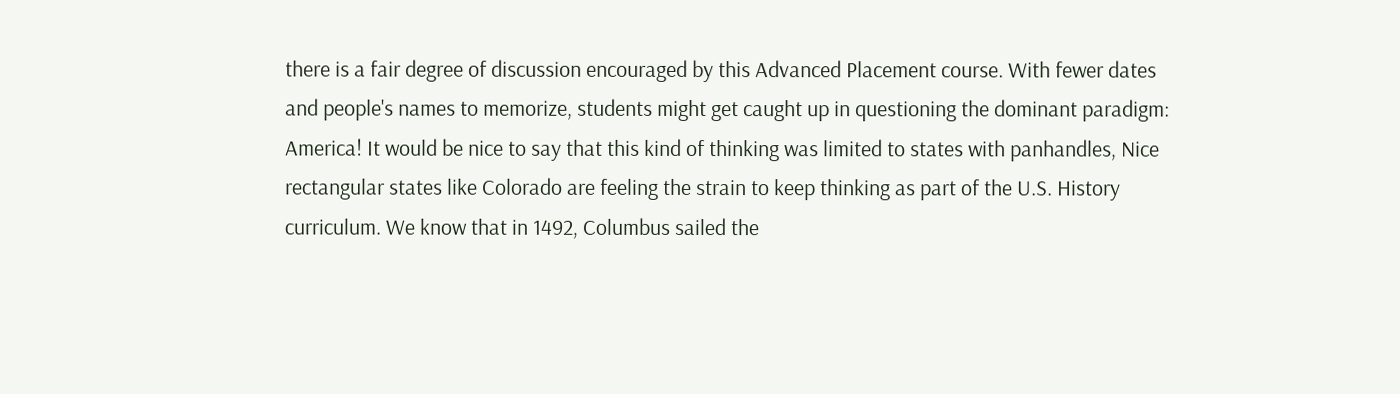there is a fair degree of discussion encouraged by this Advanced Placement course. With fewer dates and people's names to memorize, students might get caught up in questioning the dominant paradigm: America! It would be nice to say that this kind of thinking was limited to states with panhandles, Nice rectangular states like Colorado are feeling the strain to keep thinking as part of the U.S. History curriculum. We know that in 1492, Columbus sailed the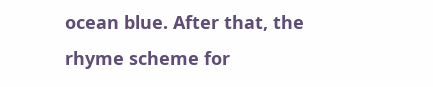ocean blue. After that, the rhyme scheme for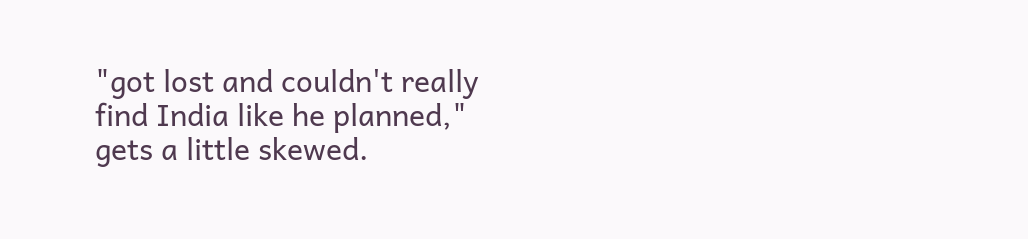"got lost and couldn't really find India like he planned," gets a little skewed.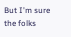But I'm sure the folks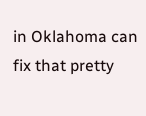in Oklahoma can fix that pretty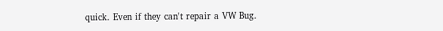quick. Even if they can't repair a VW Bug.